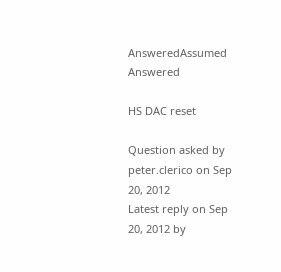AnsweredAssumed Answered

HS DAC reset

Question asked by peter.clerico on Sep 20, 2012
Latest reply on Sep 20, 2012 by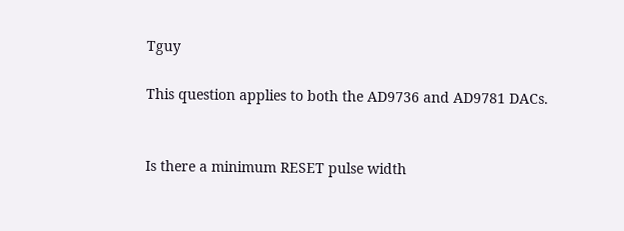Tguy

This question applies to both the AD9736 and AD9781 DACs.


Is there a minimum RESET pulse width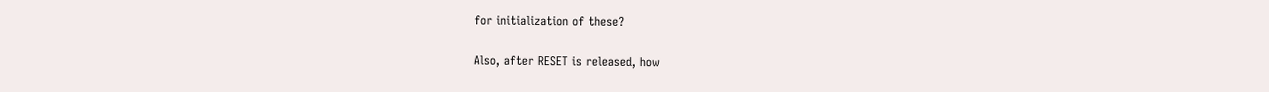for initialization of these?

Also, after RESET is released, how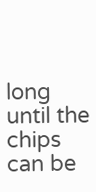long until the chips can be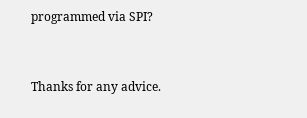programmed via SPI?


Thanks for any advice.